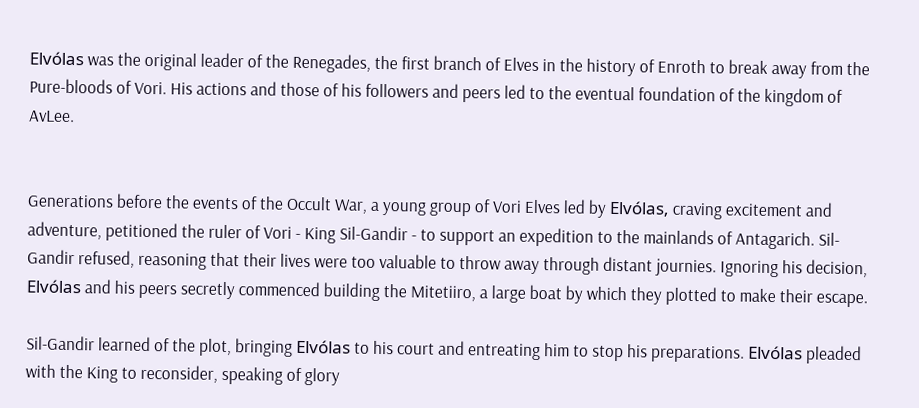Elvólas was the original leader of the Renegades, the first branch of Elves in the history of Enroth to break away from the Pure-bloods of Vori. His actions and those of his followers and peers led to the eventual foundation of the kingdom of AvLee.


Generations before the events of the Occult War, a young group of Vori Elves led by Elvólas, craving excitement and adventure, petitioned the ruler of Vori - King Sil-Gandir - to support an expedition to the mainlands of Antagarich. Sil-Gandir refused, reasoning that their lives were too valuable to throw away through distant journies. Ignoring his decision, Elvólas and his peers secretly commenced building the Mitetiiro, a large boat by which they plotted to make their escape.

Sil-Gandir learned of the plot, bringing Elvólas to his court and entreating him to stop his preparations. Elvólas pleaded with the King to reconsider, speaking of glory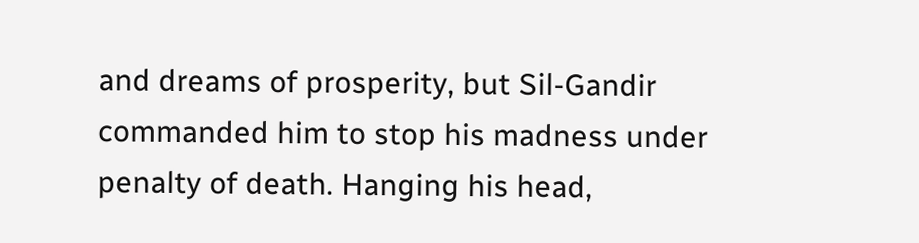and dreams of prosperity, but Sil-Gandir commanded him to stop his madness under penalty of death. Hanging his head,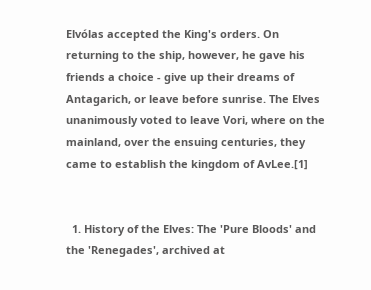Elvólas accepted the King's orders. On returning to the ship, however, he gave his friends a choice - give up their dreams of Antagarich, or leave before sunrise. The Elves unanimously voted to leave Vori, where on the mainland, over the ensuing centuries, they came to establish the kingdom of AvLee.[1]


  1. History of the Elves: The 'Pure Bloods' and the 'Renegades', archived at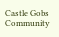Castle Gobs
Community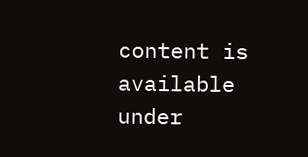content is available under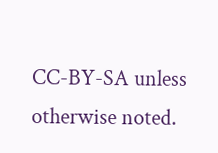CC-BY-SA unless otherwise noted.